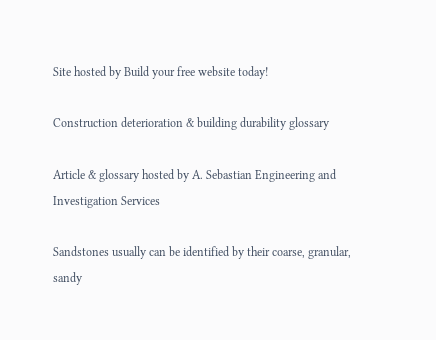Site hosted by Build your free website today!

Construction deterioration & building durability glossary

Article & glossary hosted by A. Sebastian Engineering and Investigation Services

Sandstones usually can be identified by their coarse, granular, sandy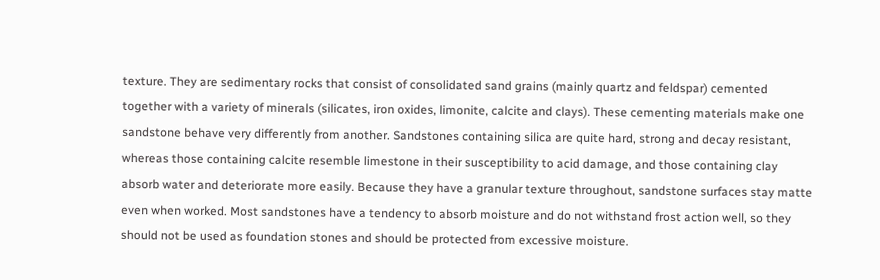texture. They are sedimentary rocks that consist of consolidated sand grains (mainly quartz and feldspar) cemented together with a variety of minerals (silicates, iron oxides, limonite, calcite and clays). These cementing materials make one sandstone behave very differently from another. Sandstones containing silica are quite hard, strong and decay resistant, whereas those containing calcite resemble limestone in their susceptibility to acid damage, and those containing clay absorb water and deteriorate more easily. Because they have a granular texture throughout, sandstone surfaces stay matte even when worked. Most sandstones have a tendency to absorb moisture and do not withstand frost action well, so they should not be used as foundation stones and should be protected from excessive moisture.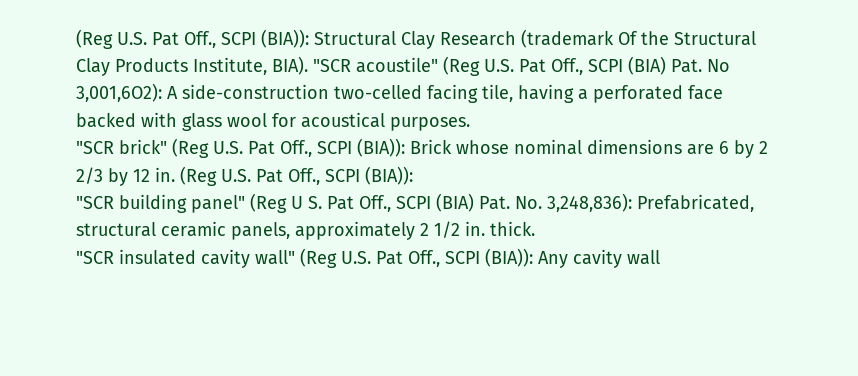(Reg U.S. Pat Off., SCPI (BIA)): Structural Clay Research (trademark Of the Structural Clay Products Institute, BIA). "SCR acoustile" (Reg U.S. Pat Off., SCPI (BIA) Pat. No 3,001,6O2): A side-construction two-celled facing tile, having a perforated face backed with glass wool for acoustical purposes.
"SCR brick" (Reg U.S. Pat Off., SCPI (BIA)): Brick whose nominal dimensions are 6 by 2 2/3 by 12 in. (Reg U.S. Pat Off., SCPI (BIA)):
"SCR building panel" (Reg U S. Pat Off., SCPI (BIA) Pat. No. 3,248,836): Prefabricated, structural ceramic panels, approximately 2 1/2 in. thick.
"SCR insulated cavity wall" (Reg U.S. Pat Off., SCPI (BIA)): Any cavity wall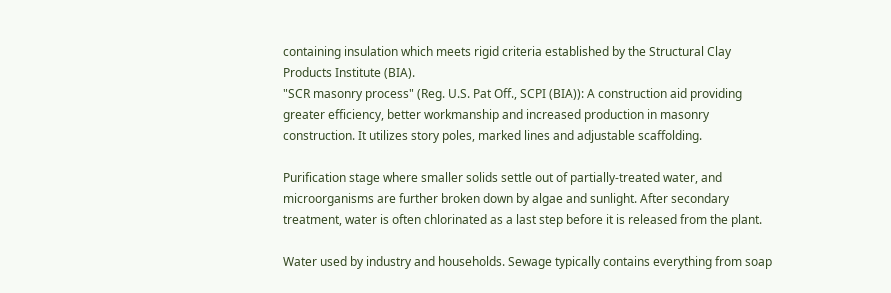containing insulation which meets rigid criteria established by the Structural Clay Products Institute (BIA).
"SCR masonry process" (Reg. U.S. Pat Off., SCPI (BIA)): A construction aid providing greater efficiency, better workmanship and increased production in masonry construction. It utilizes story poles, marked lines and adjustable scaffolding.

Purification stage where smaller solids settle out of partially-treated water, and microorganisms are further broken down by algae and sunlight. After secondary treatment, water is often chlorinated as a last step before it is released from the plant.

Water used by industry and households. Sewage typically contains everything from soap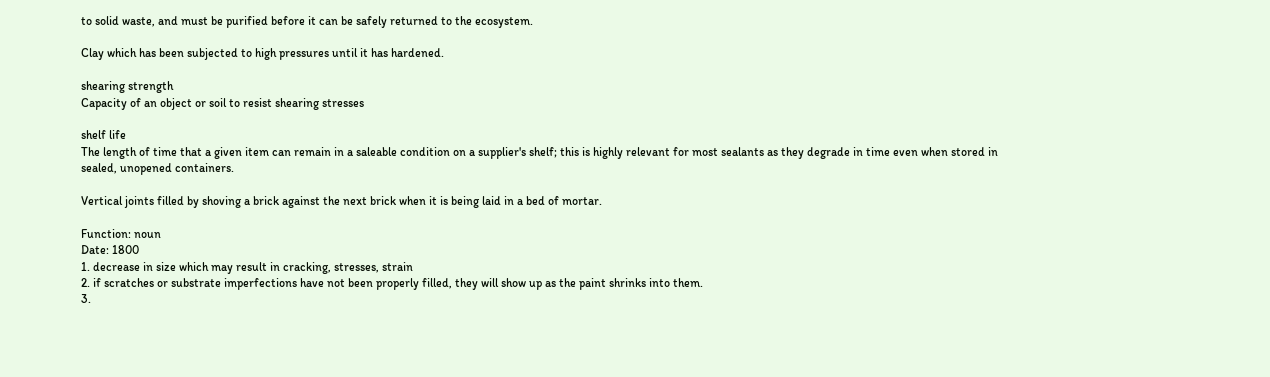to solid waste, and must be purified before it can be safely returned to the ecosystem.

Clay which has been subjected to high pressures until it has hardened.

shearing strength
Capacity of an object or soil to resist shearing stresses

shelf life
The length of time that a given item can remain in a saleable condition on a supplier's shelf; this is highly relevant for most sealants as they degrade in time even when stored in sealed, unopened containers.

Vertical joints filled by shoving a brick against the next brick when it is being laid in a bed of mortar.

Function: noun
Date: 1800
1. decrease in size which may result in cracking, stresses, strain
2. if scratches or substrate imperfections have not been properly filled, they will show up as the paint shrinks into them.
3.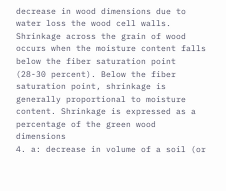decrease in wood dimensions due to water loss the wood cell walls. Shrinkage across the grain of wood occurs when the moisture content falls below the fiber saturation point (28-30 percent). Below the fiber saturation point, shrinkage is generally proportional to moisture content. Shrinkage is expressed as a percentage of the green wood dimensions
4. a: decrease in volume of a soil (or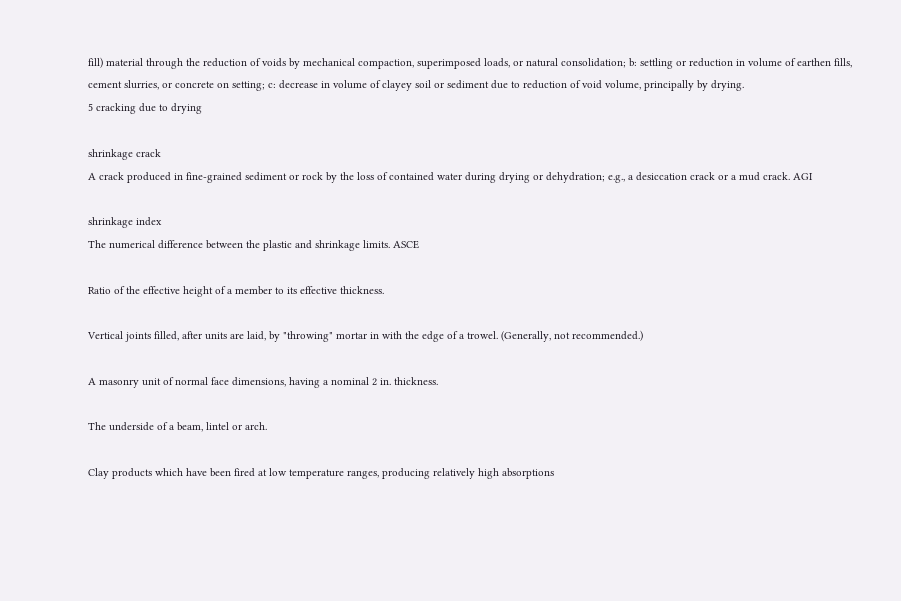fill) material through the reduction of voids by mechanical compaction, superimposed loads, or natural consolidation; b: settling or reduction in volume of earthen fills, cement slurries, or concrete on setting; c: decrease in volume of clayey soil or sediment due to reduction of void volume, principally by drying.
5 cracking due to drying

shrinkage crack
A crack produced in fine-grained sediment or rock by the loss of contained water during drying or dehydration; e.g., a desiccation crack or a mud crack. AGI

shrinkage index
The numerical difference between the plastic and shrinkage limits. ASCE

Ratio of the effective height of a member to its effective thickness.

Vertical joints filled, after units are laid, by "throwing" mortar in with the edge of a trowel. (Generally, not recommended.)

A masonry unit of normal face dimensions, having a nominal 2 in. thickness.

The underside of a beam, lintel or arch.

Clay products which have been fired at low temperature ranges, producing relatively high absorptions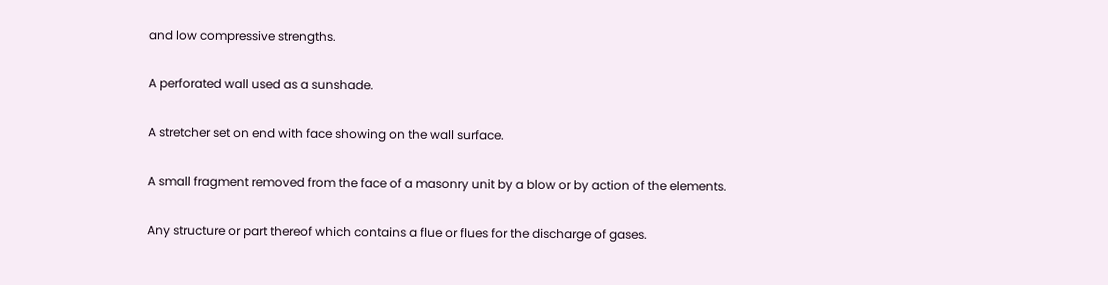and low compressive strengths.

A perforated wall used as a sunshade.

A stretcher set on end with face showing on the wall surface.

A small fragment removed from the face of a masonry unit by a blow or by action of the elements.

Any structure or part thereof which contains a flue or flues for the discharge of gases.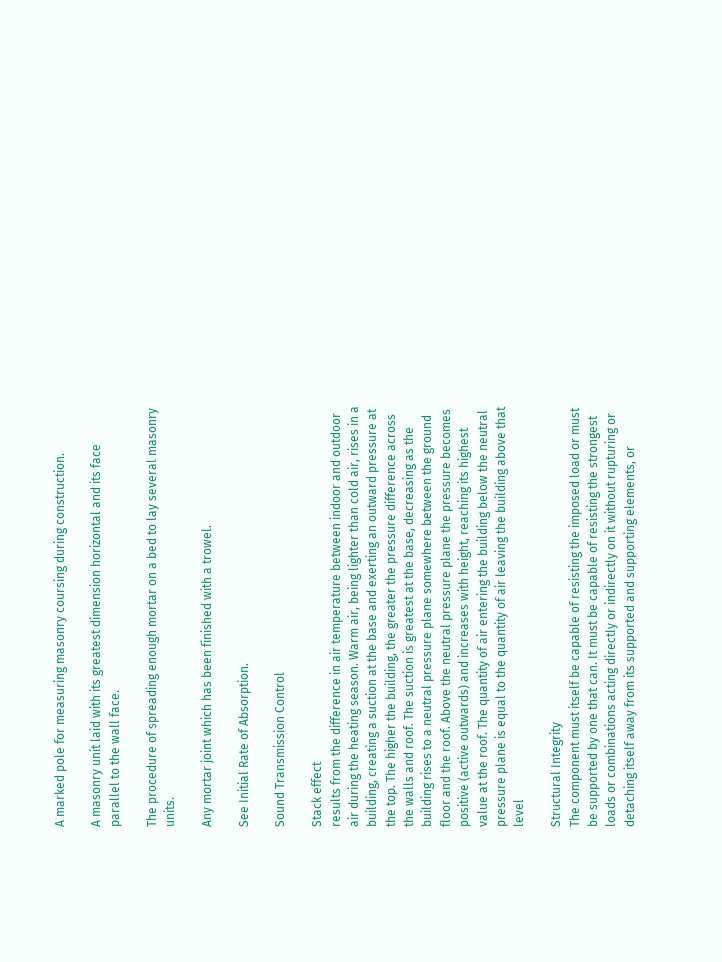A marked pole for measuring masonry coursing during construction.

A masonry unit laid with its greatest dimension horizontal and its face parallel to the wall face.

The procedure of spreading enough mortar on a bed to lay several masonry units.

Any mortar joint which has been finished with a trowel.

See Initial Rate of Absorption.

Sound Transmission Control

Stack effect
results from the difference in air temperature between indoor and outdoor air during the heating season. Warm air, being lighter than cold air, rises in a building, creating a suction at the base and exerting an outward pressure at the top. The higher the building, the greater the pressure difference across the walls and roof. The suction is greatest at the base, decreasing as the building rises to a neutral pressure plane somewhere between the ground floor and the roof. Above the neutral pressure plane the pressure becomes positive (active outwards) and increases with height, reaching its highest value at the roof. The quantity of air entering the building below the neutral pressure plane is equal to the quantity of air leaving the building above that level

Structural Integrity
The component must itself be capable of resisting the imposed load or must be supported by one that can. It must be capable of resisting the strongest loads or combinations acting directly or indirectly on it without rupturing or detaching itself away from its supported and supporting elements, or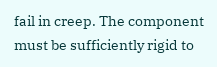fail in creep. The component must be sufficiently rigid to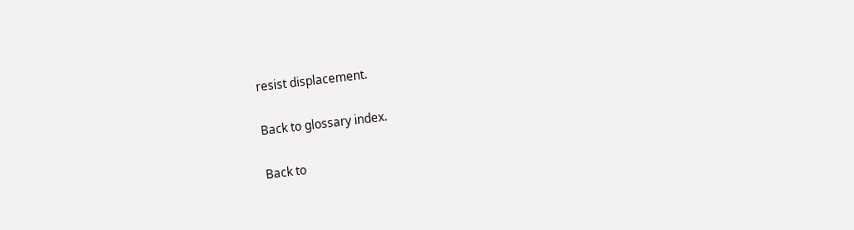resist displacement.

Back to glossary index.

Back to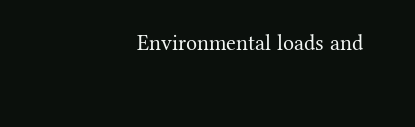Environmental loads and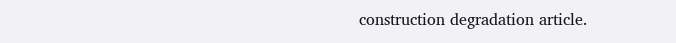construction degradation article.